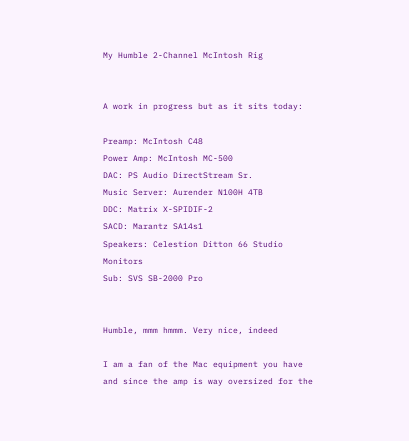My Humble 2-Channel McIntosh Rig


A work in progress but as it sits today:

Preamp: McIntosh C48
Power Amp: McIntosh MC-500
DAC: PS Audio DirectStream Sr.
Music Server: Aurender N100H 4TB
DDC: Matrix X-SPIDIF-2
SACD: Marantz SA14s1
Speakers: Celestion Ditton 66 Studio Monitors
Sub: SVS SB-2000 Pro


Humble, mmm hmmm. Very nice, indeed

I am a fan of the Mac equipment you have and since the amp is way oversized for the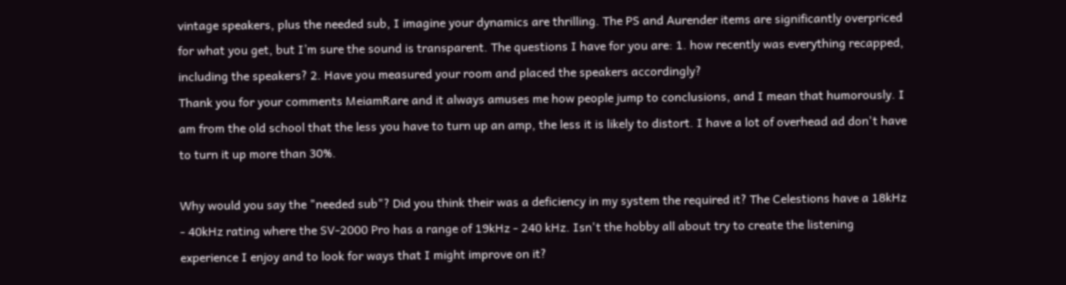vintage speakers, plus the needed sub, I imagine your dynamics are thrilling. The PS and Aurender items are significantly overpriced for what you get, but I’m sure the sound is transparent. The questions I have for you are: 1. how recently was everything recapped, including the speakers? 2. Have you measured your room and placed the speakers accordingly?
Thank you for your comments MeiamRare and it always amuses me how people jump to conclusions, and I mean that humorously. I am from the old school that the less you have to turn up an amp, the less it is likely to distort. I have a lot of overhead ad don't have to turn it up more than 30%.

Why would you say the "needed sub"? Did you think their was a deficiency in my system the required it? The Celestions have a 18kHz - 40kHz rating where the SV-2000 Pro has a range of 19kHz - 240 kHz. Isn't the hobby all about try to create the listening experience I enjoy and to look for ways that I might improve on it?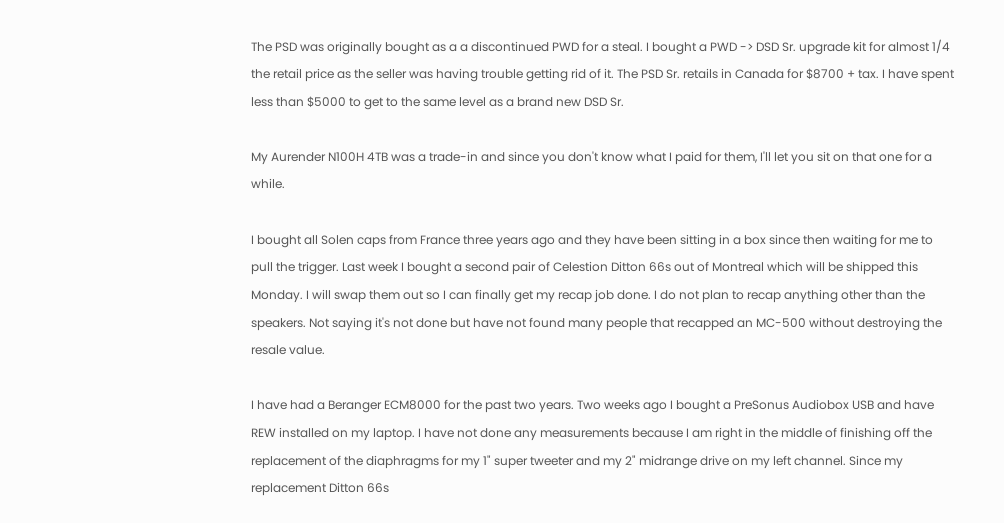The PSD was originally bought as a a discontinued PWD for a steal. I bought a PWD -> DSD Sr. upgrade kit for almost 1/4 the retail price as the seller was having trouble getting rid of it. The PSD Sr. retails in Canada for $8700 + tax. I have spent less than $5000 to get to the same level as a brand new DSD Sr.

My Aurender N100H 4TB was a trade-in and since you don't know what I paid for them, I'll let you sit on that one for a while.

I bought all Solen caps from France three years ago and they have been sitting in a box since then waiting for me to pull the trigger. Last week I bought a second pair of Celestion Ditton 66s out of Montreal which will be shipped this Monday. I will swap them out so I can finally get my recap job done. I do not plan to recap anything other than the speakers. Not saying it's not done but have not found many people that recapped an MC-500 without destroying the resale value.

I have had a Beranger ECM8000 for the past two years. Two weeks ago I bought a PreSonus Audiobox USB and have REW installed on my laptop. I have not done any measurements because I am right in the middle of finishing off the replacement of the diaphragms for my 1" super tweeter and my 2" midrange drive on my left channel. Since my replacement Ditton 66s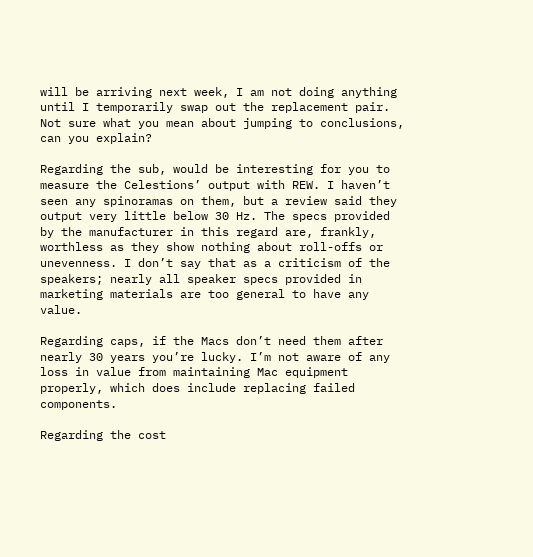will be arriving next week, I am not doing anything until I temporarily swap out the replacement pair.
Not sure what you mean about jumping to conclusions, can you explain?

Regarding the sub, would be interesting for you to measure the Celestions’ output with REW. I haven’t seen any spinoramas on them, but a review said they output very little below 30 Hz. The specs provided by the manufacturer in this regard are, frankly, worthless as they show nothing about roll-offs or unevenness. I don’t say that as a criticism of the speakers; nearly all speaker specs provided in marketing materials are too general to have any value.

Regarding caps, if the Macs don’t need them after nearly 30 years you’re lucky. I’m not aware of any loss in value from maintaining Mac equipment properly, which does include replacing failed components.

Regarding the cost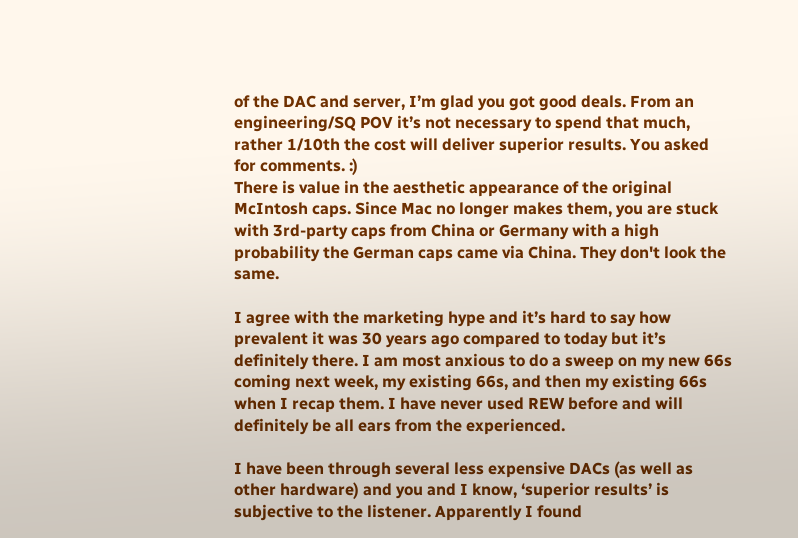of the DAC and server, I’m glad you got good deals. From an engineering/SQ POV it’s not necessary to spend that much, rather 1/10th the cost will deliver superior results. You asked for comments. :)
There is value in the aesthetic appearance of the original McIntosh caps. Since Mac no longer makes them, you are stuck with 3rd-party caps from China or Germany with a high probability the German caps came via China. They don't look the same.

I agree with the marketing hype and it’s hard to say how prevalent it was 30 years ago compared to today but it’s definitely there. I am most anxious to do a sweep on my new 66s coming next week, my existing 66s, and then my existing 66s when I recap them. I have never used REW before and will definitely be all ears from the experienced.

I have been through several less expensive DACs (as well as other hardware) and you and I know, ‘superior results’ is subjective to the listener. Apparently I found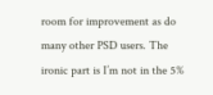room for improvement as do many other PSD users. The ironic part is I’m not in the 5%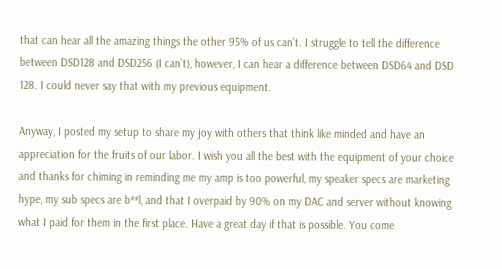that can hear all the amazing things the other 95% of us can’t. I struggle to tell the difference between DSD128 and DSD256 (I can’t), however, I can hear a difference between DSD64 and DSD 128. I could never say that with my previous equipment.

Anyway, I posted my setup to share my joy with others that think like minded and have an appreciation for the fruits of our labor. I wish you all the best with the equipment of your choice and thanks for chiming in reminding me my amp is too powerful, my speaker specs are marketing hype, my sub specs are b**l, and that I overpaid by 90% on my DAC and server without knowing what I paid for them in the first place. Have a great day if that is possible. You come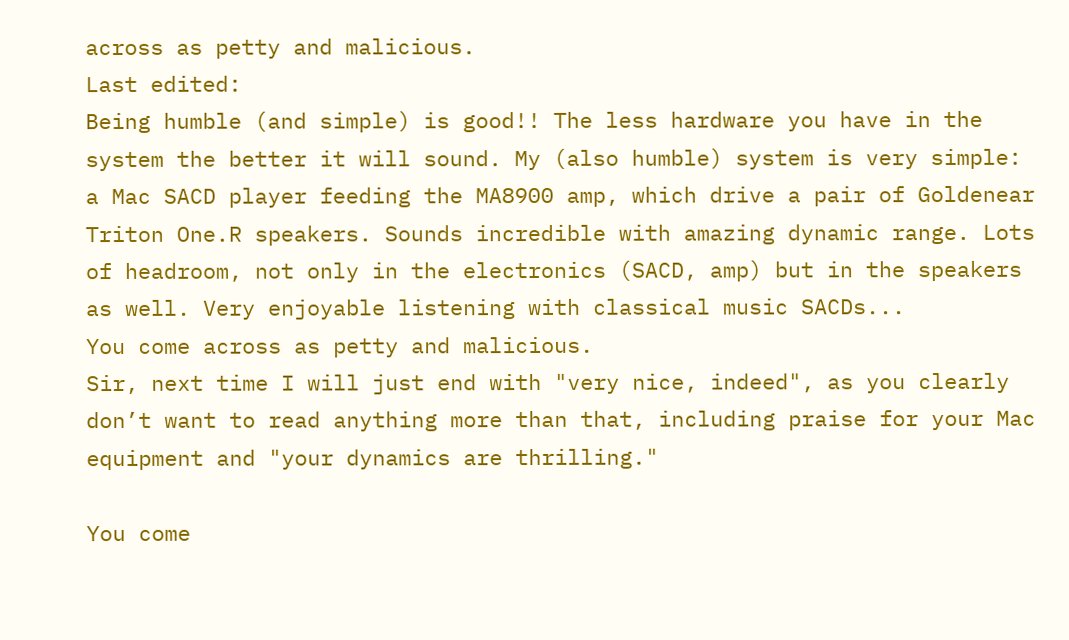across as petty and malicious.
Last edited:
Being humble (and simple) is good!! The less hardware you have in the system the better it will sound. My (also humble) system is very simple: a Mac SACD player feeding the MA8900 amp, which drive a pair of Goldenear Triton One.R speakers. Sounds incredible with amazing dynamic range. Lots of headroom, not only in the electronics (SACD, amp) but in the speakers as well. Very enjoyable listening with classical music SACDs...
You come across as petty and malicious.
Sir, next time I will just end with "very nice, indeed", as you clearly don’t want to read anything more than that, including praise for your Mac equipment and "your dynamics are thrilling."

You come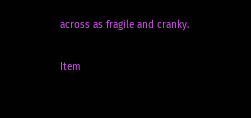across as fragile and cranky.

Item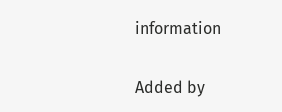information

Added by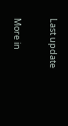Last update

More in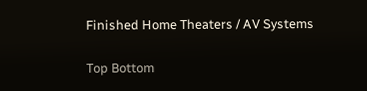Finished Home Theaters / AV Systems

Top Bottom